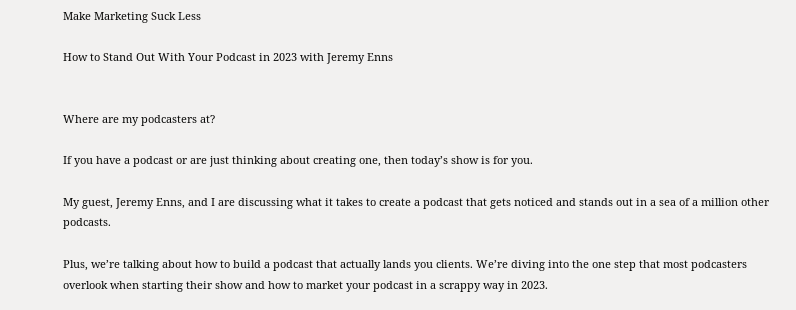Make Marketing Suck Less

How to Stand Out With Your Podcast in 2023 with Jeremy Enns


Where are my podcasters at?

If you have a podcast or are just thinking about creating one, then today’s show is for you.

My guest, Jeremy Enns, and I are discussing what it takes to create a podcast that gets noticed and stands out in a sea of a million other podcasts.

Plus, we’re talking about how to build a podcast that actually lands you clients. We’re diving into the one step that most podcasters overlook when starting their show and how to market your podcast in a scrappy way in 2023.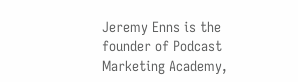Jeremy Enns is the founder of Podcast Marketing Academy,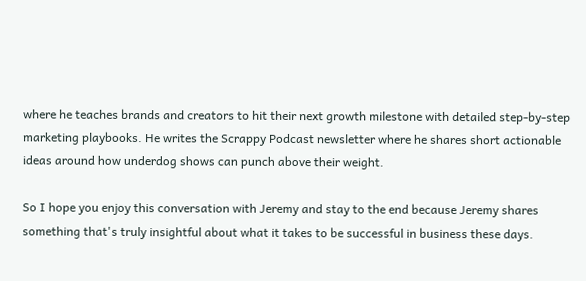where he teaches brands and creators to hit their next growth milestone with detailed step-by-step marketing playbooks. He writes the Scrappy Podcast newsletter where he shares short actionable ideas around how underdog shows can punch above their weight.

So I hope you enjoy this conversation with Jeremy and stay to the end because Jeremy shares something that's truly insightful about what it takes to be successful in business these days.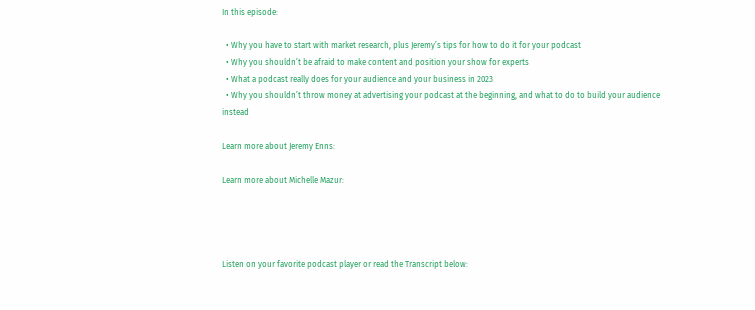In this episode:

  • Why you have to start with market research, plus Jeremy’s tips for how to do it for your podcast
  • Why you shouldn’t be afraid to make content and position your show for experts
  • What a podcast really does for your audience and your business in 2023
  • Why you shouldn’t throw money at advertising your podcast at the beginning, and what to do to build your audience instead

Learn more about Jeremy Enns:

Learn more about Michelle Mazur:




Listen on your favorite podcast player or read the Transcript below: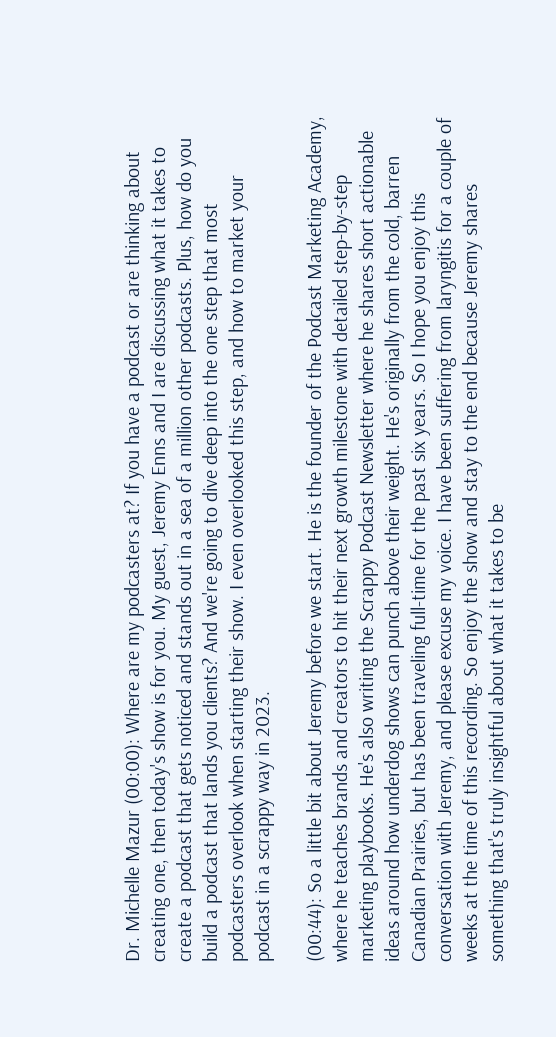Dr. Michelle Mazur (00:00): Where are my podcasters at? If you have a podcast or are thinking about creating one, then today's show is for you. My guest, Jeremy Enns and I are discussing what it takes to create a podcast that gets noticed and stands out in a sea of a million other podcasts. Plus, how do you build a podcast that lands you clients? And we're going to dive deep into the one step that most podcasters overlook when starting their show. I even overlooked this step, and how to market your podcast in a scrappy way in 2023.

(00:44): So a little bit about Jeremy before we start. He is the founder of the Podcast Marketing Academy, where he teaches brands and creators to hit their next growth milestone with detailed step-by-step marketing playbooks. He's also writing the Scrappy Podcast Newsletter where he shares short actionable ideas around how underdog shows can punch above their weight. He's originally from the cold, barren Canadian Prairies, but has been traveling full-time for the past six years. So I hope you enjoy this conversation with Jeremy, and please excuse my voice. I have been suffering from laryngitis for a couple of weeks at the time of this recording. So enjoy the show and stay to the end because Jeremy shares something that's truly insightful about what it takes to be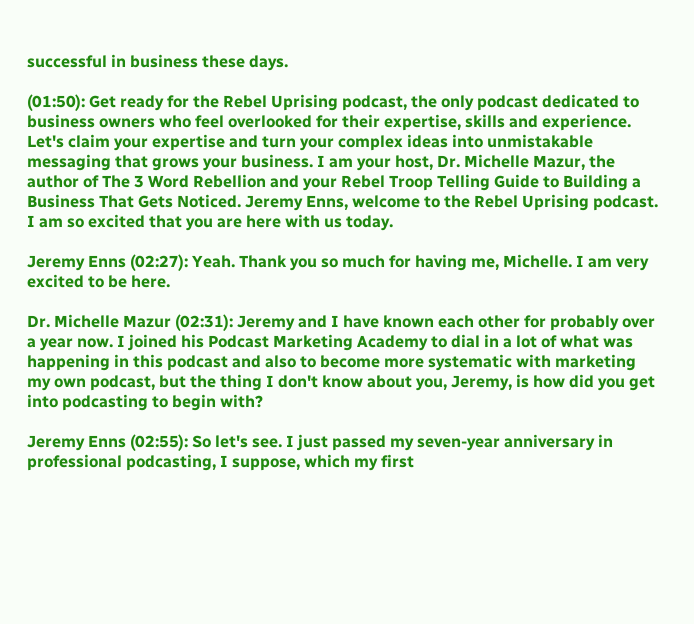successful in business these days.

(01:50): Get ready for the Rebel Uprising podcast, the only podcast dedicated to business owners who feel overlooked for their expertise, skills and experience. Let's claim your expertise and turn your complex ideas into unmistakable messaging that grows your business. I am your host, Dr. Michelle Mazur, the author of The 3 Word Rebellion and your Rebel Troop Telling Guide to Building a Business That Gets Noticed. Jeremy Enns, welcome to the Rebel Uprising podcast. I am so excited that you are here with us today.

Jeremy Enns (02:27): Yeah. Thank you so much for having me, Michelle. I am very excited to be here.

Dr. Michelle Mazur (02:31): Jeremy and I have known each other for probably over a year now. I joined his Podcast Marketing Academy to dial in a lot of what was happening in this podcast and also to become more systematic with marketing my own podcast, but the thing I don't know about you, Jeremy, is how did you get into podcasting to begin with?

Jeremy Enns (02:55): So let's see. I just passed my seven-year anniversary in professional podcasting, I suppose, which my first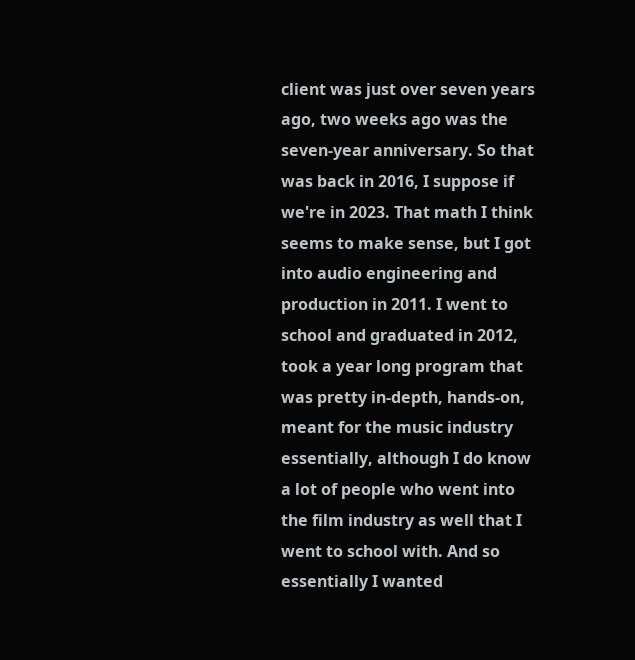client was just over seven years ago, two weeks ago was the seven-year anniversary. So that was back in 2016, I suppose if we're in 2023. That math I think seems to make sense, but I got into audio engineering and production in 2011. I went to school and graduated in 2012, took a year long program that was pretty in-depth, hands-on, meant for the music industry essentially, although I do know a lot of people who went into the film industry as well that I went to school with. And so essentially I wanted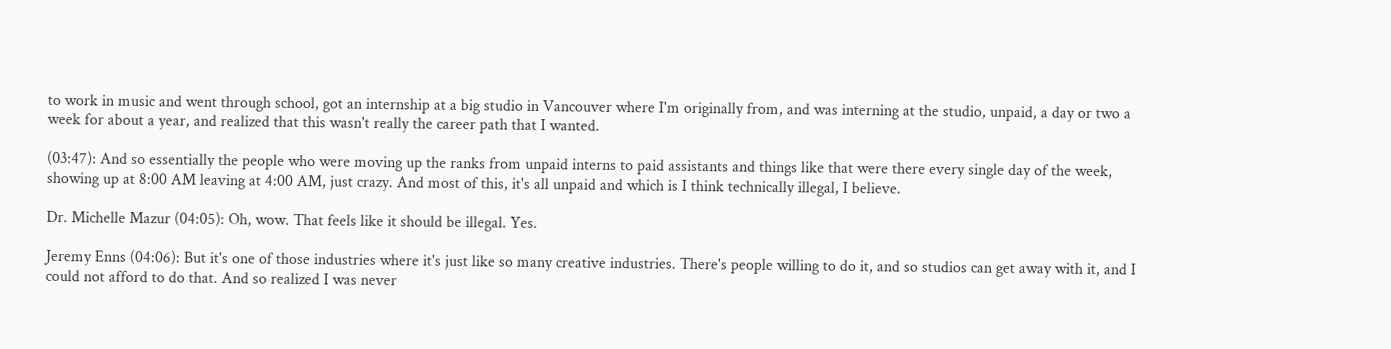to work in music and went through school, got an internship at a big studio in Vancouver where I'm originally from, and was interning at the studio, unpaid, a day or two a week for about a year, and realized that this wasn't really the career path that I wanted.

(03:47): And so essentially the people who were moving up the ranks from unpaid interns to paid assistants and things like that were there every single day of the week, showing up at 8:00 AM leaving at 4:00 AM, just crazy. And most of this, it's all unpaid and which is I think technically illegal, I believe.

Dr. Michelle Mazur (04:05): Oh, wow. That feels like it should be illegal. Yes.

Jeremy Enns (04:06): But it's one of those industries where it's just like so many creative industries. There's people willing to do it, and so studios can get away with it, and I could not afford to do that. And so realized I was never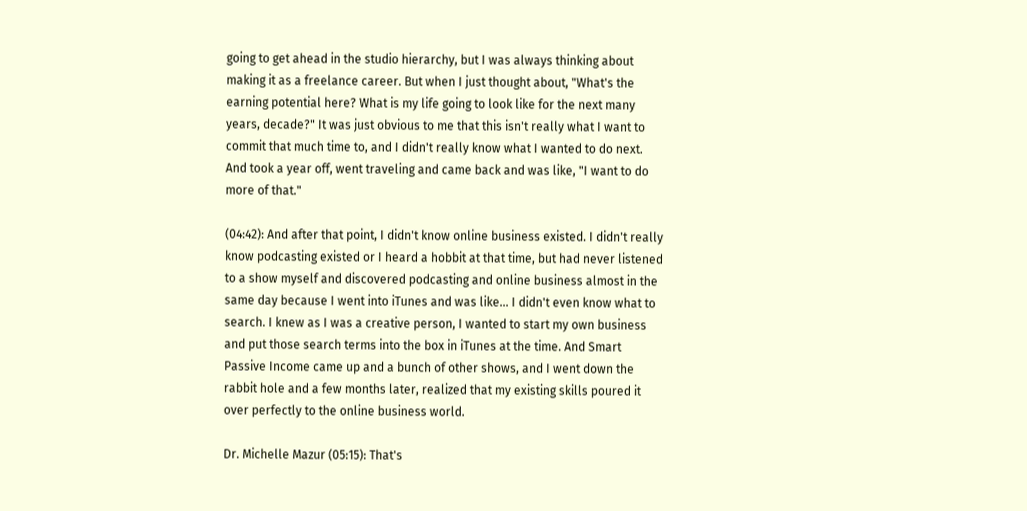going to get ahead in the studio hierarchy, but I was always thinking about making it as a freelance career. But when I just thought about, "What's the earning potential here? What is my life going to look like for the next many years, decade?" It was just obvious to me that this isn't really what I want to commit that much time to, and I didn't really know what I wanted to do next. And took a year off, went traveling and came back and was like, "I want to do more of that."

(04:42): And after that point, I didn't know online business existed. I didn't really know podcasting existed or I heard a hobbit at that time, but had never listened to a show myself and discovered podcasting and online business almost in the same day because I went into iTunes and was like... I didn't even know what to search. I knew as I was a creative person, I wanted to start my own business and put those search terms into the box in iTunes at the time. And Smart Passive Income came up and a bunch of other shows, and I went down the rabbit hole and a few months later, realized that my existing skills poured it over perfectly to the online business world.

Dr. Michelle Mazur (05:15): That's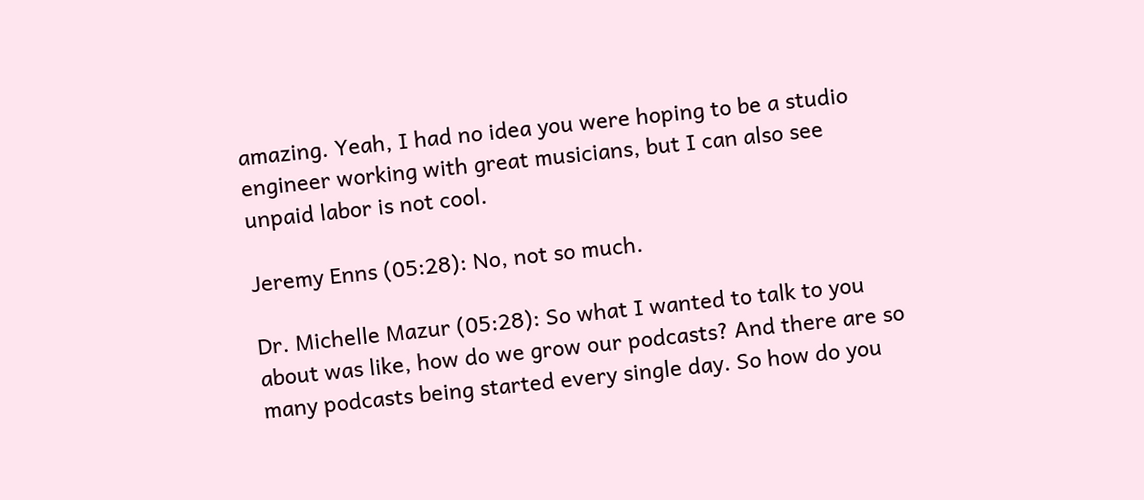amazing. Yeah, I had no idea you were hoping to be a studio engineer working with great musicians, but I can also see unpaid labor is not cool.

Jeremy Enns (05:28): No, not so much.

Dr. Michelle Mazur (05:28): So what I wanted to talk to you about was like, how do we grow our podcasts? And there are so many podcasts being started every single day. So how do you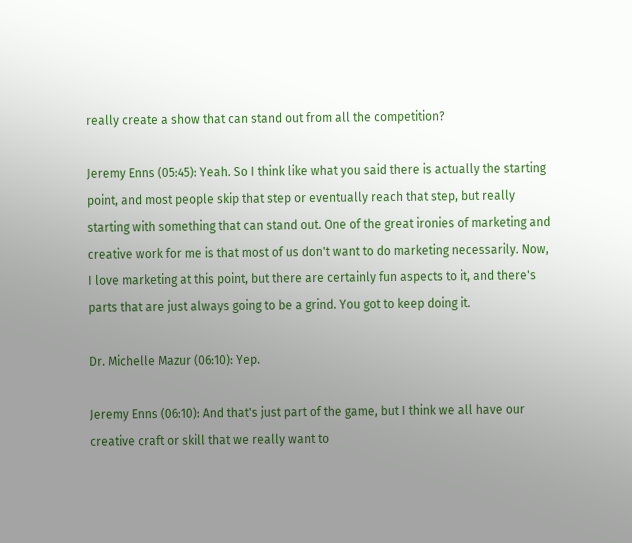really create a show that can stand out from all the competition?

Jeremy Enns (05:45): Yeah. So I think like what you said there is actually the starting point, and most people skip that step or eventually reach that step, but really starting with something that can stand out. One of the great ironies of marketing and creative work for me is that most of us don't want to do marketing necessarily. Now, I love marketing at this point, but there are certainly fun aspects to it, and there's parts that are just always going to be a grind. You got to keep doing it.

Dr. Michelle Mazur (06:10): Yep.

Jeremy Enns (06:10): And that's just part of the game, but I think we all have our creative craft or skill that we really want to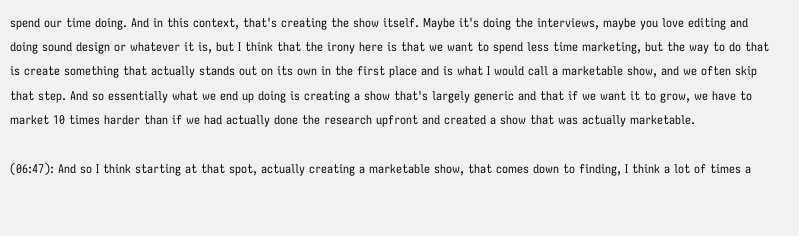spend our time doing. And in this context, that's creating the show itself. Maybe it's doing the interviews, maybe you love editing and doing sound design or whatever it is, but I think that the irony here is that we want to spend less time marketing, but the way to do that is create something that actually stands out on its own in the first place and is what I would call a marketable show, and we often skip that step. And so essentially what we end up doing is creating a show that's largely generic and that if we want it to grow, we have to market 10 times harder than if we had actually done the research upfront and created a show that was actually marketable.

(06:47): And so I think starting at that spot, actually creating a marketable show, that comes down to finding, I think a lot of times a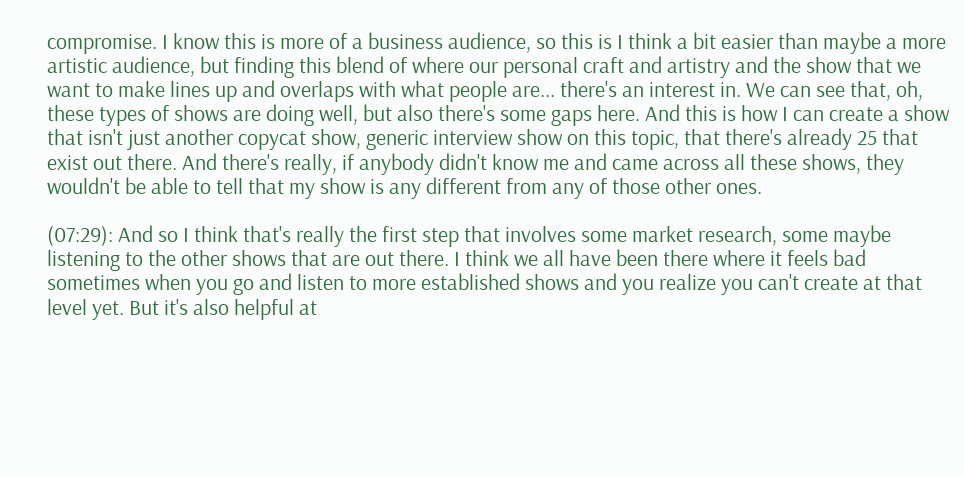compromise. I know this is more of a business audience, so this is I think a bit easier than maybe a more artistic audience, but finding this blend of where our personal craft and artistry and the show that we want to make lines up and overlaps with what people are... there's an interest in. We can see that, oh, these types of shows are doing well, but also there's some gaps here. And this is how I can create a show that isn't just another copycat show, generic interview show on this topic, that there's already 25 that exist out there. And there's really, if anybody didn't know me and came across all these shows, they wouldn't be able to tell that my show is any different from any of those other ones.

(07:29): And so I think that's really the first step that involves some market research, some maybe listening to the other shows that are out there. I think we all have been there where it feels bad sometimes when you go and listen to more established shows and you realize you can't create at that level yet. But it's also helpful at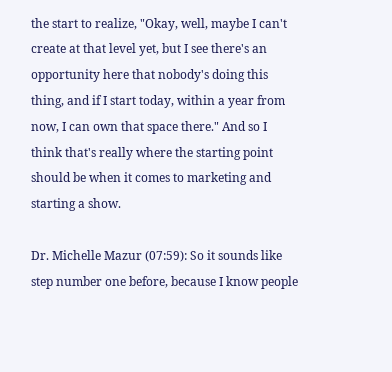the start to realize, "Okay, well, maybe I can't create at that level yet, but I see there's an opportunity here that nobody's doing this thing, and if I start today, within a year from now, I can own that space there." And so I think that's really where the starting point should be when it comes to marketing and starting a show.

Dr. Michelle Mazur (07:59): So it sounds like step number one before, because I know people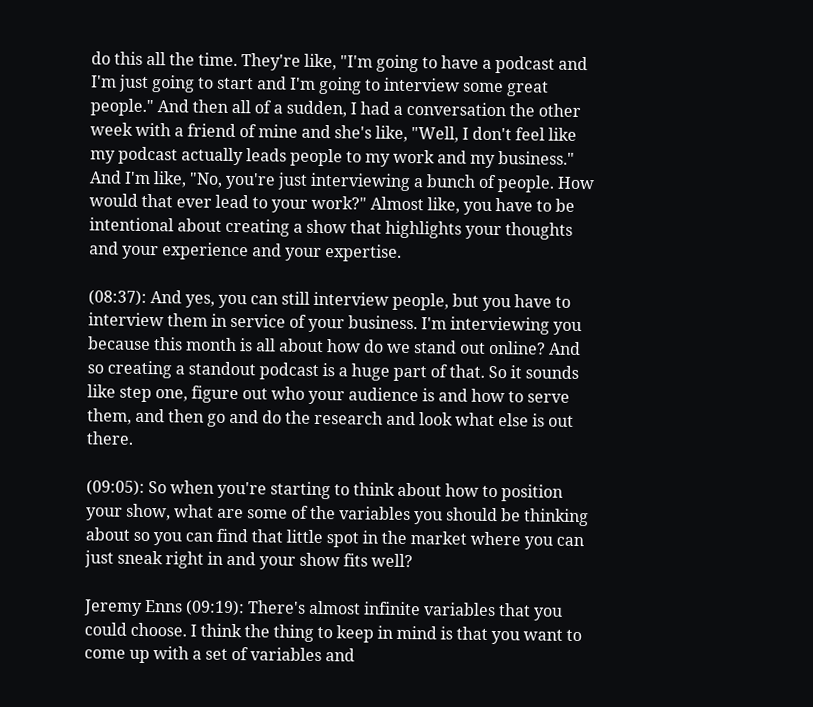do this all the time. They're like, "I'm going to have a podcast and I'm just going to start and I'm going to interview some great people." And then all of a sudden, I had a conversation the other week with a friend of mine and she's like, "Well, I don't feel like my podcast actually leads people to my work and my business." And I'm like, "No, you're just interviewing a bunch of people. How would that ever lead to your work?" Almost like, you have to be intentional about creating a show that highlights your thoughts and your experience and your expertise.

(08:37): And yes, you can still interview people, but you have to interview them in service of your business. I'm interviewing you because this month is all about how do we stand out online? And so creating a standout podcast is a huge part of that. So it sounds like step one, figure out who your audience is and how to serve them, and then go and do the research and look what else is out there.

(09:05): So when you're starting to think about how to position your show, what are some of the variables you should be thinking about so you can find that little spot in the market where you can just sneak right in and your show fits well?

Jeremy Enns (09:19): There's almost infinite variables that you could choose. I think the thing to keep in mind is that you want to come up with a set of variables and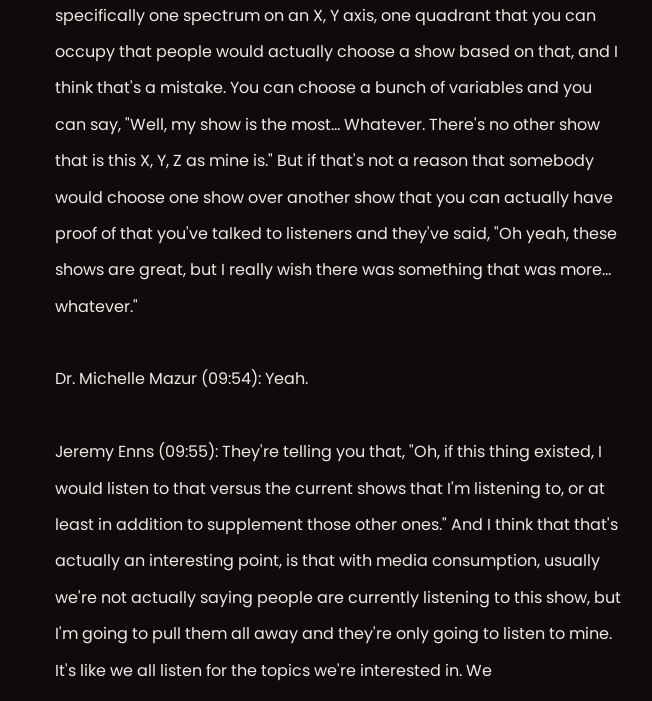specifically one spectrum on an X, Y axis, one quadrant that you can occupy that people would actually choose a show based on that, and I think that's a mistake. You can choose a bunch of variables and you can say, "Well, my show is the most... Whatever. There's no other show that is this X, Y, Z as mine is." But if that's not a reason that somebody would choose one show over another show that you can actually have proof of that you've talked to listeners and they've said, "Oh yeah, these shows are great, but I really wish there was something that was more... whatever."

Dr. Michelle Mazur (09:54): Yeah.

Jeremy Enns (09:55): They're telling you that, "Oh, if this thing existed, I would listen to that versus the current shows that I'm listening to, or at least in addition to supplement those other ones." And I think that that's actually an interesting point, is that with media consumption, usually we're not actually saying people are currently listening to this show, but I'm going to pull them all away and they're only going to listen to mine. It's like we all listen for the topics we're interested in. We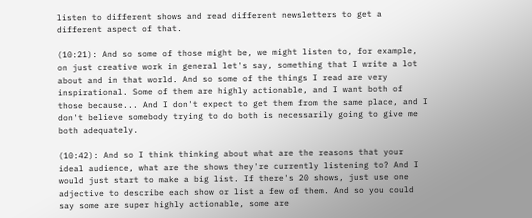listen to different shows and read different newsletters to get a different aspect of that.

(10:21): And so some of those might be, we might listen to, for example, on just creative work in general let's say, something that I write a lot about and in that world. And so some of the things I read are very inspirational. Some of them are highly actionable, and I want both of those because... And I don't expect to get them from the same place, and I don't believe somebody trying to do both is necessarily going to give me both adequately.

(10:42): And so I think thinking about what are the reasons that your ideal audience, what are the shows they're currently listening to? And I would just start to make a big list. If there's 20 shows, just use one adjective to describe each show or list a few of them. And so you could say some are super highly actionable, some are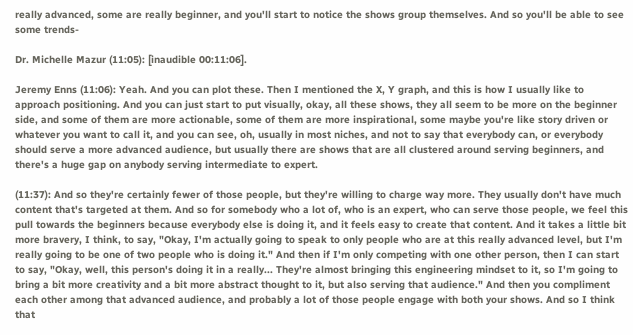really advanced, some are really beginner, and you'll start to notice the shows group themselves. And so you'll be able to see some trends-

Dr. Michelle Mazur (11:05): [inaudible 00:11:06].

Jeremy Enns (11:06): Yeah. And you can plot these. Then I mentioned the X, Y graph, and this is how I usually like to approach positioning. And you can just start to put visually, okay, all these shows, they all seem to be more on the beginner side, and some of them are more actionable, some of them are more inspirational, some maybe you're like story driven or whatever you want to call it, and you can see, oh, usually in most niches, and not to say that everybody can, or everybody should serve a more advanced audience, but usually there are shows that are all clustered around serving beginners, and there's a huge gap on anybody serving intermediate to expert.

(11:37): And so they're certainly fewer of those people, but they're willing to charge way more. They usually don't have much content that's targeted at them. And so for somebody who a lot of, who is an expert, who can serve those people, we feel this pull towards the beginners because everybody else is doing it, and it feels easy to create that content. And it takes a little bit more bravery, I think, to say, "Okay, I'm actually going to speak to only people who are at this really advanced level, but I'm really going to be one of two people who is doing it." And then if I'm only competing with one other person, then I can start to say, "Okay, well, this person's doing it in a really... They're almost bringing this engineering mindset to it, so I'm going to bring a bit more creativity and a bit more abstract thought to it, but also serving that audience." And then you compliment each other among that advanced audience, and probably a lot of those people engage with both your shows. And so I think that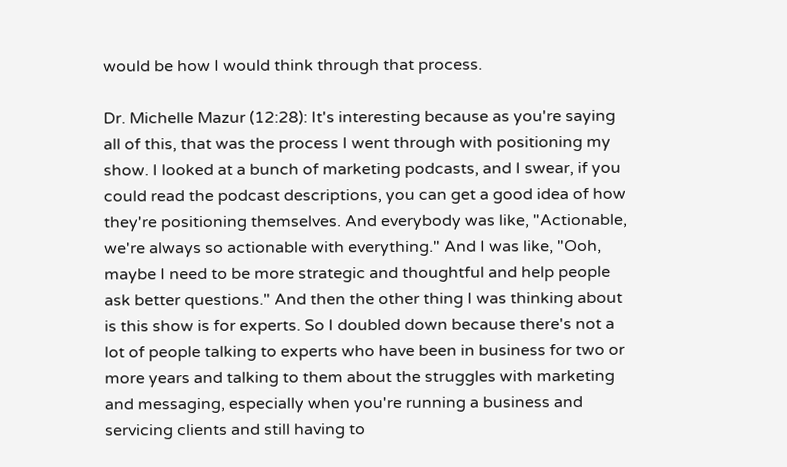would be how I would think through that process.

Dr. Michelle Mazur (12:28): It's interesting because as you're saying all of this, that was the process I went through with positioning my show. I looked at a bunch of marketing podcasts, and I swear, if you could read the podcast descriptions, you can get a good idea of how they're positioning themselves. And everybody was like, "Actionable, we're always so actionable with everything." And I was like, "Ooh, maybe I need to be more strategic and thoughtful and help people ask better questions." And then the other thing I was thinking about is this show is for experts. So I doubled down because there's not a lot of people talking to experts who have been in business for two or more years and talking to them about the struggles with marketing and messaging, especially when you're running a business and servicing clients and still having to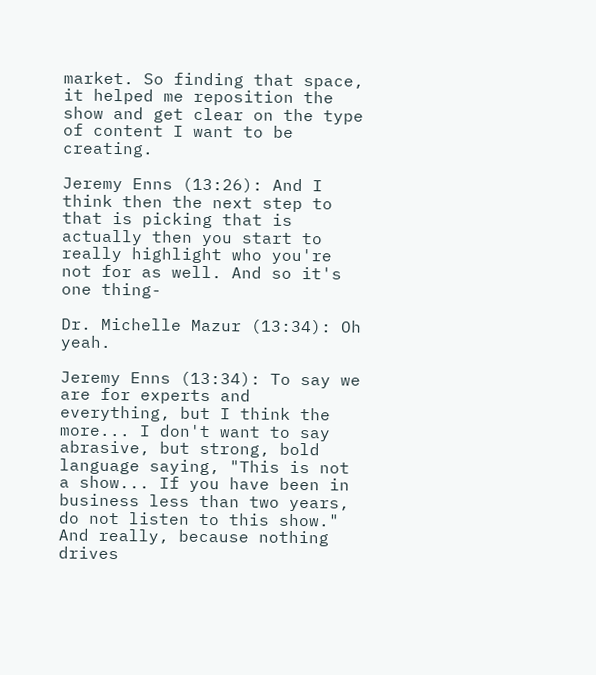market. So finding that space, it helped me reposition the show and get clear on the type of content I want to be creating.

Jeremy Enns (13:26): And I think then the next step to that is picking that is actually then you start to really highlight who you're not for as well. And so it's one thing-

Dr. Michelle Mazur (13:34): Oh yeah.

Jeremy Enns (13:34): To say we are for experts and everything, but I think the more... I don't want to say abrasive, but strong, bold language saying, "This is not a show... If you have been in business less than two years, do not listen to this show." And really, because nothing drives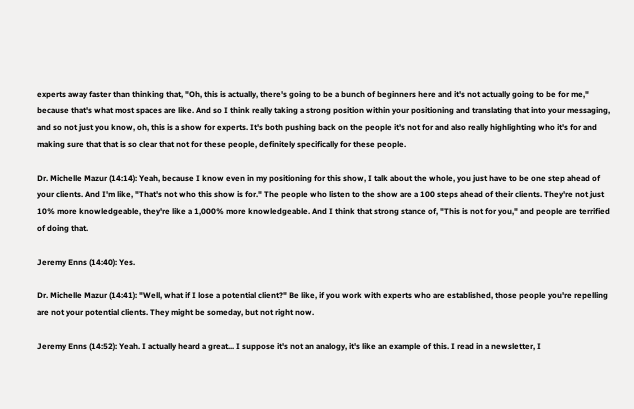experts away faster than thinking that, "Oh, this is actually, there's going to be a bunch of beginners here and it's not actually going to be for me," because that's what most spaces are like. And so I think really taking a strong position within your positioning and translating that into your messaging, and so not just you know, oh, this is a show for experts. It's both pushing back on the people it's not for and also really highlighting who it's for and making sure that that is so clear that not for these people, definitely specifically for these people.

Dr. Michelle Mazur (14:14): Yeah, because I know even in my positioning for this show, I talk about the whole, you just have to be one step ahead of your clients. And I'm like, "That's not who this show is for." The people who listen to the show are a 100 steps ahead of their clients. They're not just 10% more knowledgeable, they're like a 1,000% more knowledgeable. And I think that strong stance of, "This is not for you," and people are terrified of doing that.

Jeremy Enns (14:40): Yes.

Dr. Michelle Mazur (14:41): "Well, what if I lose a potential client?" Be like, if you work with experts who are established, those people you're repelling are not your potential clients. They might be someday, but not right now.

Jeremy Enns (14:52): Yeah. I actually heard a great... I suppose it's not an analogy, it's like an example of this. I read in a newsletter, I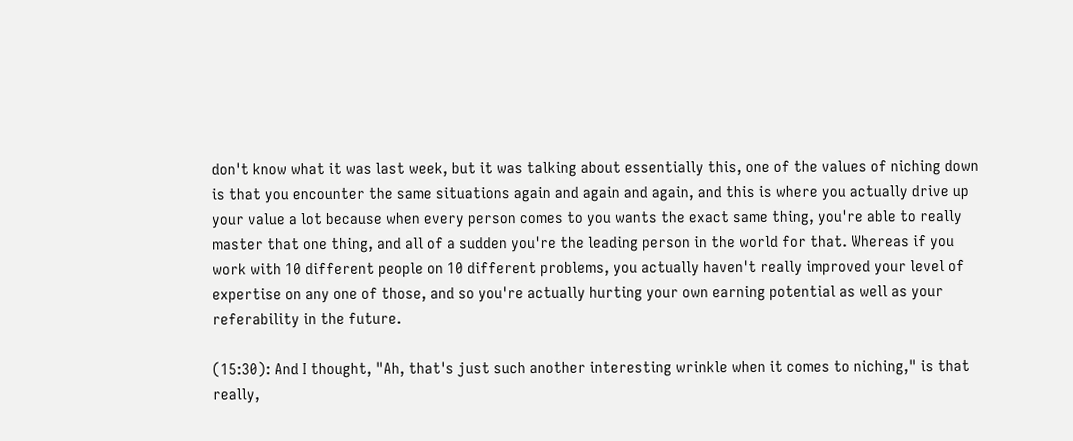don't know what it was last week, but it was talking about essentially this, one of the values of niching down is that you encounter the same situations again and again and again, and this is where you actually drive up your value a lot because when every person comes to you wants the exact same thing, you're able to really master that one thing, and all of a sudden you're the leading person in the world for that. Whereas if you work with 10 different people on 10 different problems, you actually haven't really improved your level of expertise on any one of those, and so you're actually hurting your own earning potential as well as your referability in the future.

(15:30): And I thought, "Ah, that's just such another interesting wrinkle when it comes to niching," is that really,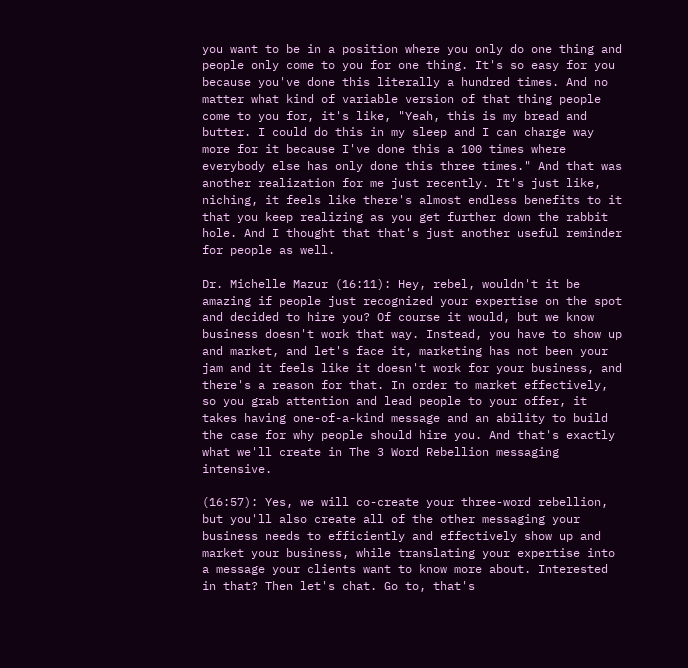you want to be in a position where you only do one thing and people only come to you for one thing. It's so easy for you because you've done this literally a hundred times. And no matter what kind of variable version of that thing people come to you for, it's like, "Yeah, this is my bread and butter. I could do this in my sleep and I can charge way more for it because I've done this a 100 times where everybody else has only done this three times." And that was another realization for me just recently. It's just like, niching, it feels like there's almost endless benefits to it that you keep realizing as you get further down the rabbit hole. And I thought that that's just another useful reminder for people as well.

Dr. Michelle Mazur (16:11): Hey, rebel, wouldn't it be amazing if people just recognized your expertise on the spot and decided to hire you? Of course it would, but we know business doesn't work that way. Instead, you have to show up and market, and let's face it, marketing has not been your jam and it feels like it doesn't work for your business, and there's a reason for that. In order to market effectively, so you grab attention and lead people to your offer, it takes having one-of-a-kind message and an ability to build the case for why people should hire you. And that's exactly what we'll create in The 3 Word Rebellion messaging intensive.

(16:57): Yes, we will co-create your three-word rebellion, but you'll also create all of the other messaging your business needs to efficiently and effectively show up and market your business, while translating your expertise into a message your clients want to know more about. Interested in that? Then let's chat. Go to, that's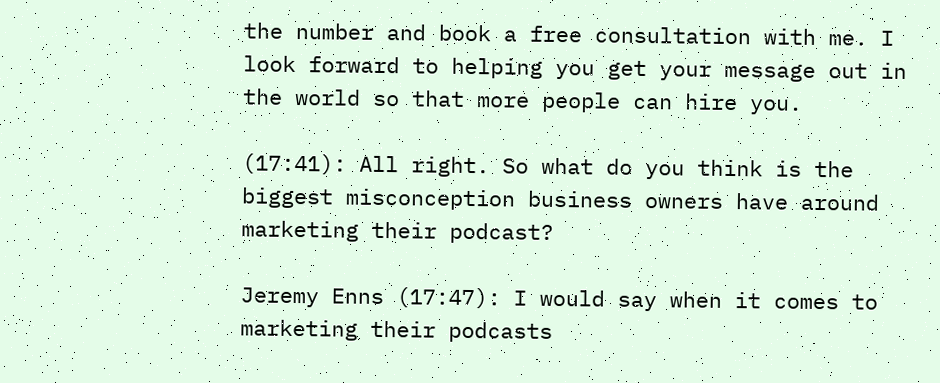the number and book a free consultation with me. I look forward to helping you get your message out in the world so that more people can hire you.

(17:41): All right. So what do you think is the biggest misconception business owners have around marketing their podcast?

Jeremy Enns (17:47): I would say when it comes to marketing their podcasts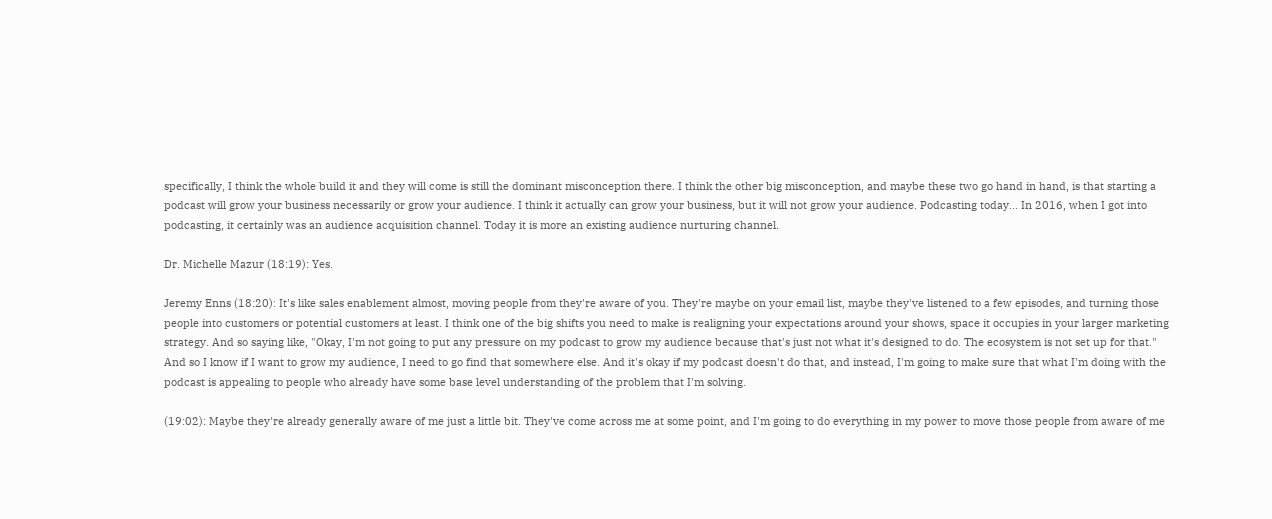specifically, I think the whole build it and they will come is still the dominant misconception there. I think the other big misconception, and maybe these two go hand in hand, is that starting a podcast will grow your business necessarily or grow your audience. I think it actually can grow your business, but it will not grow your audience. Podcasting today... In 2016, when I got into podcasting, it certainly was an audience acquisition channel. Today it is more an existing audience nurturing channel.

Dr. Michelle Mazur (18:19): Yes.

Jeremy Enns (18:20): It's like sales enablement almost, moving people from they're aware of you. They're maybe on your email list, maybe they've listened to a few episodes, and turning those people into customers or potential customers at least. I think one of the big shifts you need to make is realigning your expectations around your shows, space it occupies in your larger marketing strategy. And so saying like, "Okay, I'm not going to put any pressure on my podcast to grow my audience because that's just not what it's designed to do. The ecosystem is not set up for that." And so I know if I want to grow my audience, I need to go find that somewhere else. And it's okay if my podcast doesn't do that, and instead, I'm going to make sure that what I'm doing with the podcast is appealing to people who already have some base level understanding of the problem that I'm solving.

(19:02): Maybe they're already generally aware of me just a little bit. They've come across me at some point, and I'm going to do everything in my power to move those people from aware of me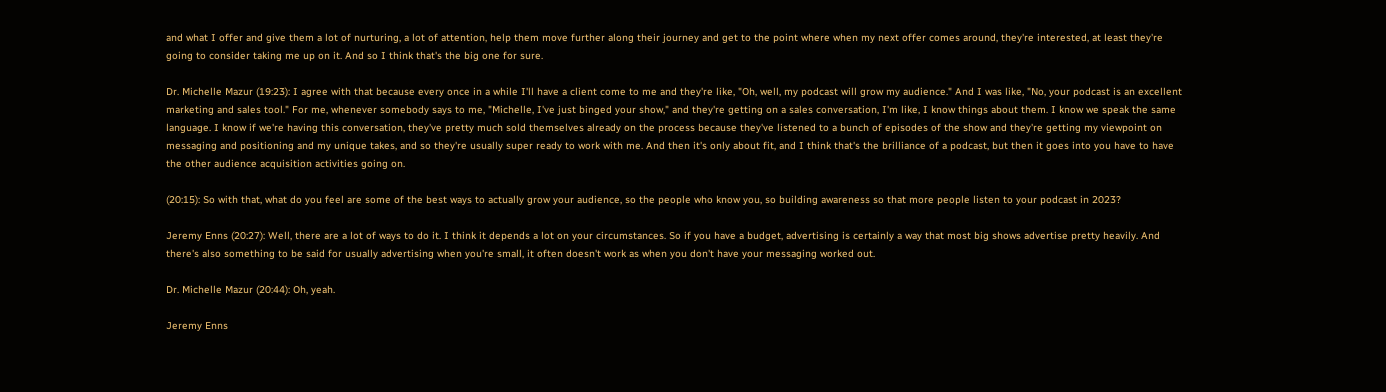and what I offer and give them a lot of nurturing, a lot of attention, help them move further along their journey and get to the point where when my next offer comes around, they're interested, at least they're going to consider taking me up on it. And so I think that's the big one for sure.

Dr. Michelle Mazur (19:23): I agree with that because every once in a while I'll have a client come to me and they're like, "Oh, well, my podcast will grow my audience." And I was like, "No, your podcast is an excellent marketing and sales tool." For me, whenever somebody says to me, "Michelle, I've just binged your show," and they're getting on a sales conversation, I'm like, I know things about them. I know we speak the same language. I know if we're having this conversation, they've pretty much sold themselves already on the process because they've listened to a bunch of episodes of the show and they're getting my viewpoint on messaging and positioning and my unique takes, and so they're usually super ready to work with me. And then it's only about fit, and I think that's the brilliance of a podcast, but then it goes into you have to have the other audience acquisition activities going on.

(20:15): So with that, what do you feel are some of the best ways to actually grow your audience, so the people who know you, so building awareness so that more people listen to your podcast in 2023?

Jeremy Enns (20:27): Well, there are a lot of ways to do it. I think it depends a lot on your circumstances. So if you have a budget, advertising is certainly a way that most big shows advertise pretty heavily. And there's also something to be said for usually advertising when you're small, it often doesn't work as when you don't have your messaging worked out.

Dr. Michelle Mazur (20:44): Oh, yeah.

Jeremy Enns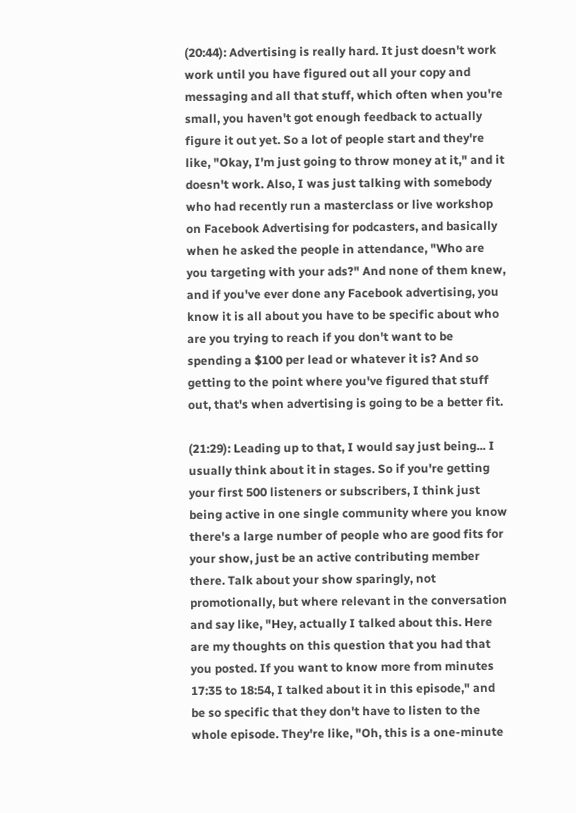(20:44): Advertising is really hard. It just doesn't work work until you have figured out all your copy and messaging and all that stuff, which often when you're small, you haven't got enough feedback to actually figure it out yet. So a lot of people start and they're like, "Okay, I'm just going to throw money at it," and it doesn't work. Also, I was just talking with somebody who had recently run a masterclass or live workshop on Facebook Advertising for podcasters, and basically when he asked the people in attendance, "Who are you targeting with your ads?" And none of them knew, and if you've ever done any Facebook advertising, you know it is all about you have to be specific about who are you trying to reach if you don't want to be spending a $100 per lead or whatever it is? And so getting to the point where you've figured that stuff out, that's when advertising is going to be a better fit.

(21:29): Leading up to that, I would say just being... I usually think about it in stages. So if you're getting your first 500 listeners or subscribers, I think just being active in one single community where you know there's a large number of people who are good fits for your show, just be an active contributing member there. Talk about your show sparingly, not promotionally, but where relevant in the conversation and say like, "Hey, actually I talked about this. Here are my thoughts on this question that you had that you posted. If you want to know more from minutes 17:35 to 18:54, I talked about it in this episode," and be so specific that they don't have to listen to the whole episode. They're like, "Oh, this is a one-minute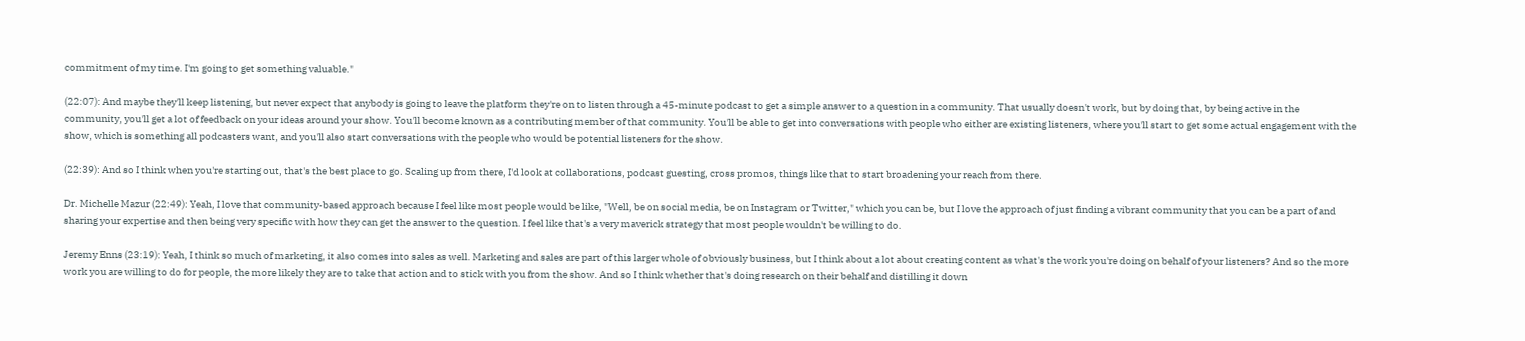commitment of my time. I'm going to get something valuable."

(22:07): And maybe they'll keep listening, but never expect that anybody is going to leave the platform they're on to listen through a 45-minute podcast to get a simple answer to a question in a community. That usually doesn't work, but by doing that, by being active in the community, you'll get a lot of feedback on your ideas around your show. You'll become known as a contributing member of that community. You'll be able to get into conversations with people who either are existing listeners, where you'll start to get some actual engagement with the show, which is something all podcasters want, and you'll also start conversations with the people who would be potential listeners for the show.

(22:39): And so I think when you're starting out, that's the best place to go. Scaling up from there, I'd look at collaborations, podcast guesting, cross promos, things like that to start broadening your reach from there.

Dr. Michelle Mazur (22:49): Yeah, I love that community-based approach because I feel like most people would be like, "Well, be on social media, be on Instagram or Twitter," which you can be, but I love the approach of just finding a vibrant community that you can be a part of and sharing your expertise and then being very specific with how they can get the answer to the question. I feel like that's a very maverick strategy that most people wouldn't be willing to do.

Jeremy Enns (23:19): Yeah, I think so much of marketing, it also comes into sales as well. Marketing and sales are part of this larger whole of obviously business, but I think about a lot about creating content as what's the work you're doing on behalf of your listeners? And so the more work you are willing to do for people, the more likely they are to take that action and to stick with you from the show. And so I think whether that's doing research on their behalf and distilling it down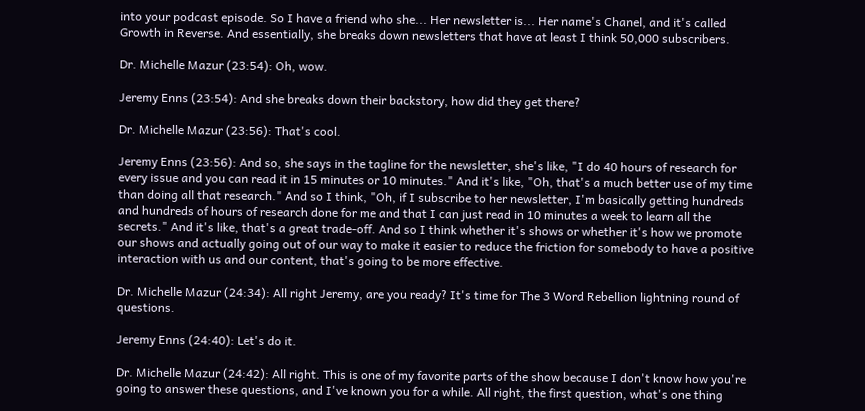into your podcast episode. So I have a friend who she... Her newsletter is... Her name's Chanel, and it's called Growth in Reverse. And essentially, she breaks down newsletters that have at least I think 50,000 subscribers.

Dr. Michelle Mazur (23:54): Oh, wow.

Jeremy Enns (23:54): And she breaks down their backstory, how did they get there?

Dr. Michelle Mazur (23:56): That's cool.

Jeremy Enns (23:56): And so, she says in the tagline for the newsletter, she's like, "I do 40 hours of research for every issue and you can read it in 15 minutes or 10 minutes." And it's like, "Oh, that's a much better use of my time than doing all that research." And so I think, "Oh, if I subscribe to her newsletter, I'm basically getting hundreds and hundreds of hours of research done for me and that I can just read in 10 minutes a week to learn all the secrets." And it's like, that's a great trade-off. And so I think whether it's shows or whether it's how we promote our shows and actually going out of our way to make it easier to reduce the friction for somebody to have a positive interaction with us and our content, that's going to be more effective.

Dr. Michelle Mazur (24:34): All right Jeremy, are you ready? It's time for The 3 Word Rebellion lightning round of questions.

Jeremy Enns (24:40): Let's do it.

Dr. Michelle Mazur (24:42): All right. This is one of my favorite parts of the show because I don't know how you're going to answer these questions, and I've known you for a while. All right, the first question, what's one thing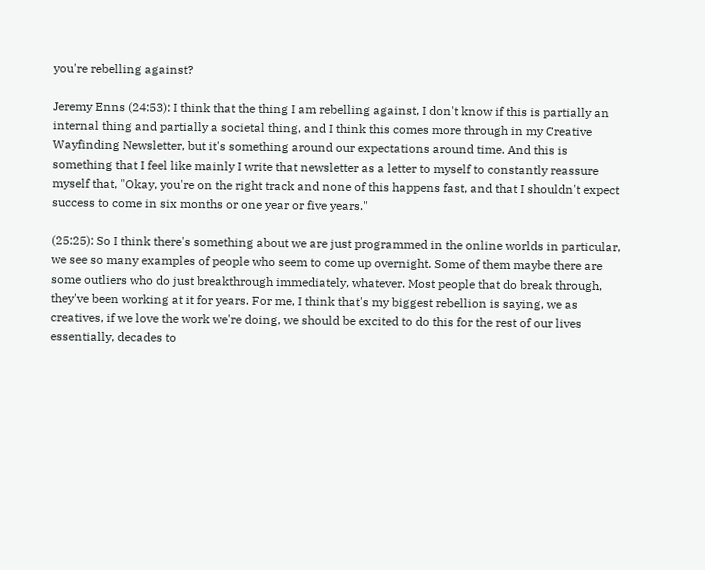you're rebelling against?

Jeremy Enns (24:53): I think that the thing I am rebelling against, I don't know if this is partially an internal thing and partially a societal thing, and I think this comes more through in my Creative Wayfinding Newsletter, but it's something around our expectations around time. And this is something that I feel like mainly I write that newsletter as a letter to myself to constantly reassure myself that, "Okay, you're on the right track and none of this happens fast, and that I shouldn't expect success to come in six months or one year or five years."

(25:25): So I think there's something about we are just programmed in the online worlds in particular, we see so many examples of people who seem to come up overnight. Some of them maybe there are some outliers who do just breakthrough immediately, whatever. Most people that do break through, they've been working at it for years. For me, I think that's my biggest rebellion is saying, we as creatives, if we love the work we're doing, we should be excited to do this for the rest of our lives essentially, decades to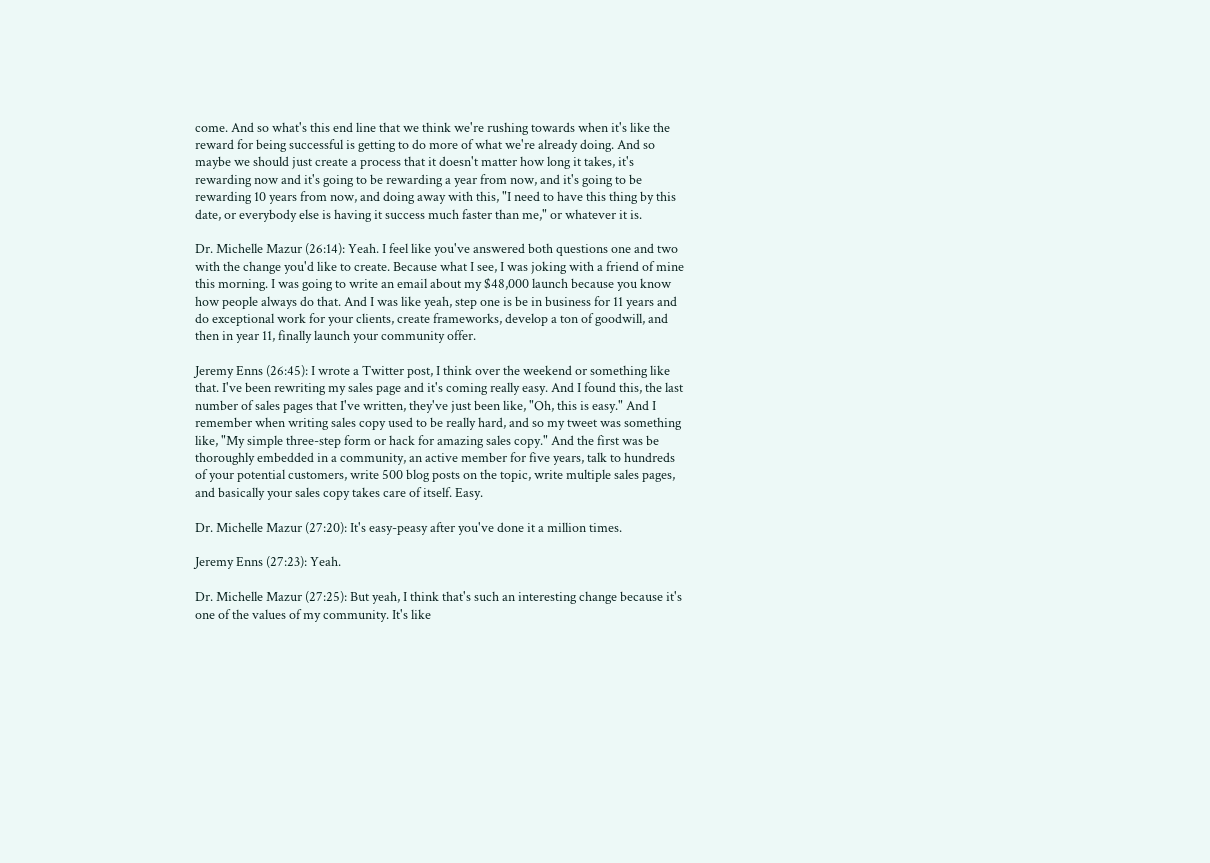come. And so what's this end line that we think we're rushing towards when it's like the reward for being successful is getting to do more of what we're already doing. And so maybe we should just create a process that it doesn't matter how long it takes, it's rewarding now and it's going to be rewarding a year from now, and it's going to be rewarding 10 years from now, and doing away with this, "I need to have this thing by this date, or everybody else is having it success much faster than me," or whatever it is.

Dr. Michelle Mazur (26:14): Yeah. I feel like you've answered both questions one and two with the change you'd like to create. Because what I see, I was joking with a friend of mine this morning. I was going to write an email about my $48,000 launch because you know how people always do that. And I was like yeah, step one is be in business for 11 years and do exceptional work for your clients, create frameworks, develop a ton of goodwill, and then in year 11, finally launch your community offer.

Jeremy Enns (26:45): I wrote a Twitter post, I think over the weekend or something like that. I've been rewriting my sales page and it's coming really easy. And I found this, the last number of sales pages that I've written, they've just been like, "Oh, this is easy." And I remember when writing sales copy used to be really hard, and so my tweet was something like, "My simple three-step form or hack for amazing sales copy." And the first was be thoroughly embedded in a community, an active member for five years, talk to hundreds of your potential customers, write 500 blog posts on the topic, write multiple sales pages, and basically your sales copy takes care of itself. Easy.

Dr. Michelle Mazur (27:20): It's easy-peasy after you've done it a million times.

Jeremy Enns (27:23): Yeah.

Dr. Michelle Mazur (27:25): But yeah, I think that's such an interesting change because it's one of the values of my community. It's like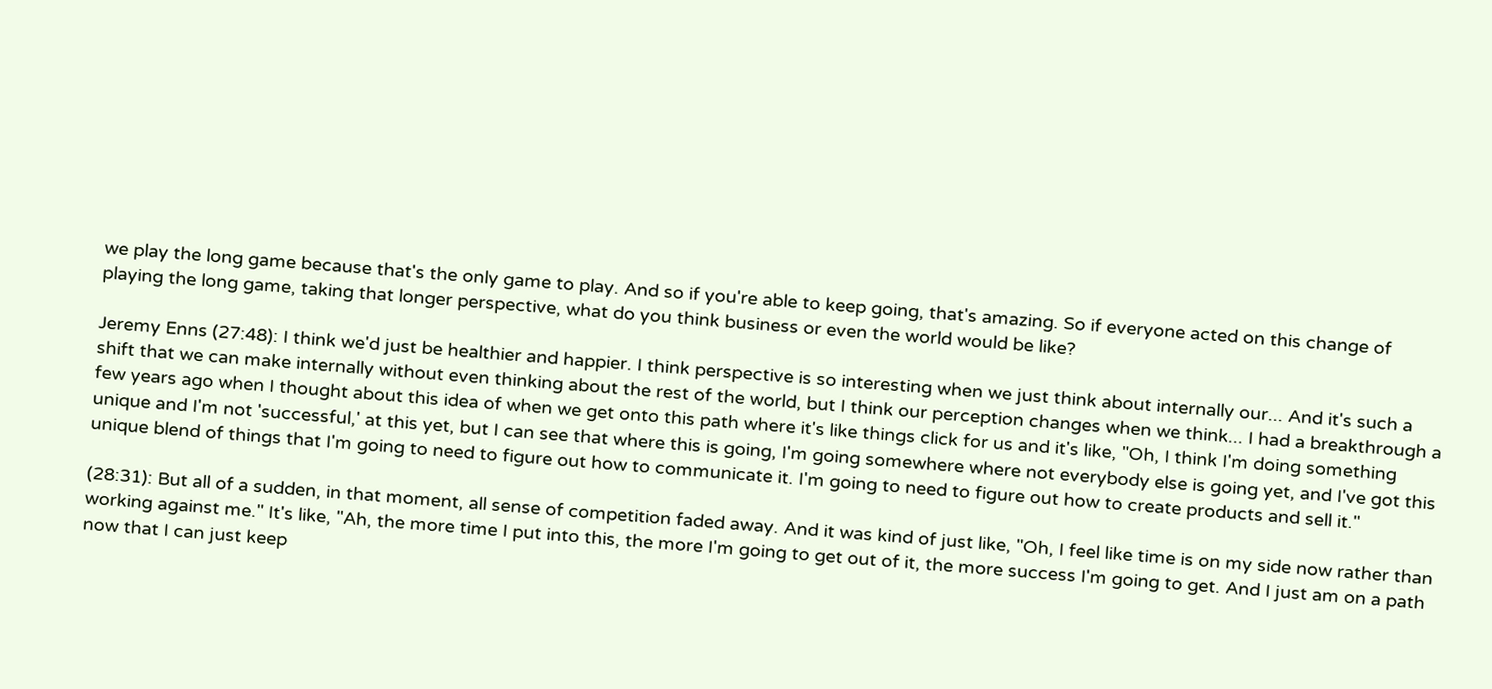we play the long game because that's the only game to play. And so if you're able to keep going, that's amazing. So if everyone acted on this change of playing the long game, taking that longer perspective, what do you think business or even the world would be like?

Jeremy Enns (27:48): I think we'd just be healthier and happier. I think perspective is so interesting when we just think about internally our... And it's such a shift that we can make internally without even thinking about the rest of the world, but I think our perception changes when we think... I had a breakthrough a few years ago when I thought about this idea of when we get onto this path where it's like things click for us and it's like, "Oh, I think I'm doing something unique and I'm not 'successful,' at this yet, but I can see that where this is going, I'm going somewhere where not everybody else is going yet, and I've got this unique blend of things that I'm going to need to figure out how to communicate it. I'm going to need to figure out how to create products and sell it."

(28:31): But all of a sudden, in that moment, all sense of competition faded away. And it was kind of just like, "Oh, I feel like time is on my side now rather than working against me." It's like, "Ah, the more time I put into this, the more I'm going to get out of it, the more success I'm going to get. And I just am on a path now that I can just keep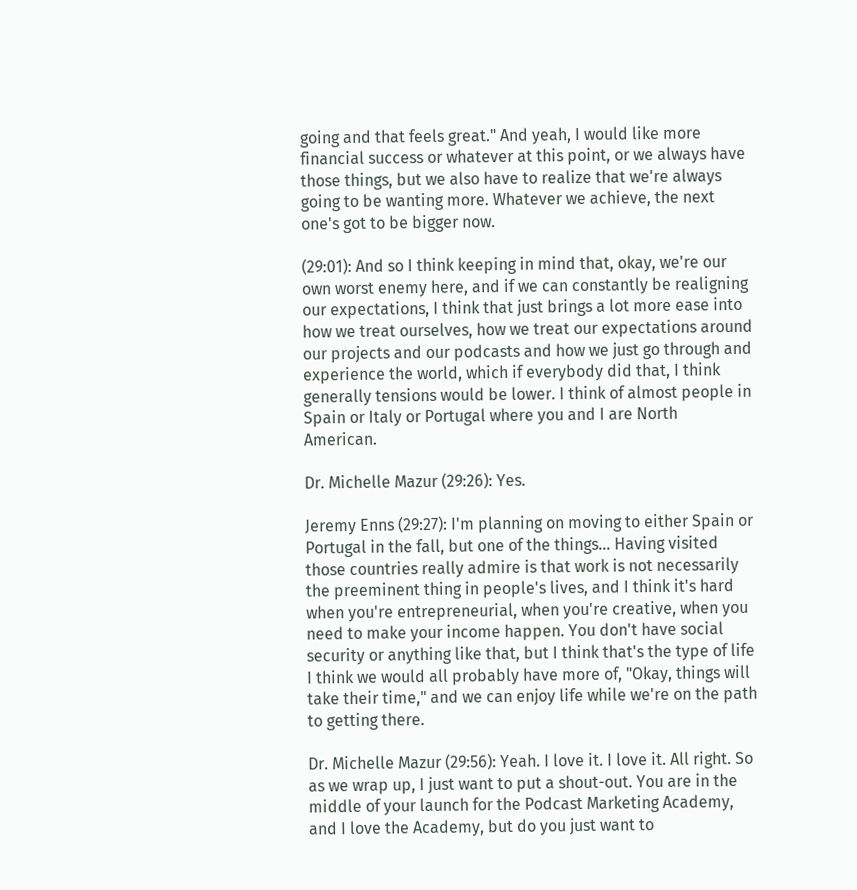going and that feels great." And yeah, I would like more financial success or whatever at this point, or we always have those things, but we also have to realize that we're always going to be wanting more. Whatever we achieve, the next one's got to be bigger now.

(29:01): And so I think keeping in mind that, okay, we're our own worst enemy here, and if we can constantly be realigning our expectations, I think that just brings a lot more ease into how we treat ourselves, how we treat our expectations around our projects and our podcasts and how we just go through and experience the world, which if everybody did that, I think generally tensions would be lower. I think of almost people in Spain or Italy or Portugal where you and I are North American.

Dr. Michelle Mazur (29:26): Yes.

Jeremy Enns (29:27): I'm planning on moving to either Spain or Portugal in the fall, but one of the things... Having visited those countries really admire is that work is not necessarily the preeminent thing in people's lives, and I think it's hard when you're entrepreneurial, when you're creative, when you need to make your income happen. You don't have social security or anything like that, but I think that's the type of life I think we would all probably have more of, "Okay, things will take their time," and we can enjoy life while we're on the path to getting there.

Dr. Michelle Mazur (29:56): Yeah. I love it. I love it. All right. So as we wrap up, I just want to put a shout-out. You are in the middle of your launch for the Podcast Marketing Academy, and I love the Academy, but do you just want to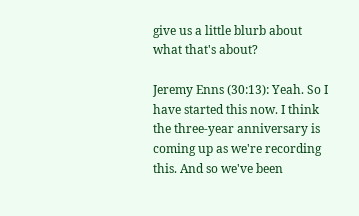give us a little blurb about what that's about?

Jeremy Enns (30:13): Yeah. So I have started this now. I think the three-year anniversary is coming up as we're recording this. And so we've been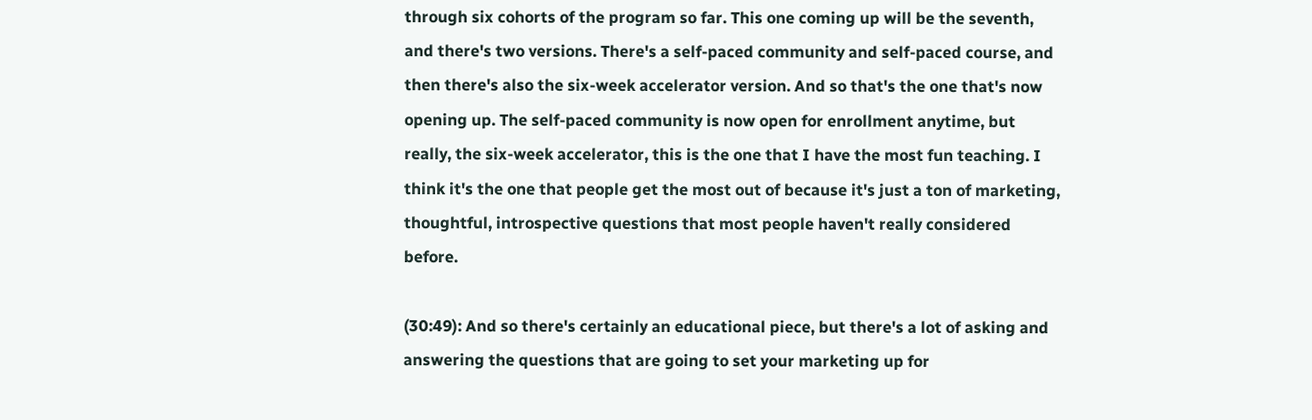through six cohorts of the program so far. This one coming up will be the seventh, and there's two versions. There's a self-paced community and self-paced course, and then there's also the six-week accelerator version. And so that's the one that's now opening up. The self-paced community is now open for enrollment anytime, but really, the six-week accelerator, this is the one that I have the most fun teaching. I think it's the one that people get the most out of because it's just a ton of marketing, thoughtful, introspective questions that most people haven't really considered before.

(30:49): And so there's certainly an educational piece, but there's a lot of asking and answering the questions that are going to set your marketing up for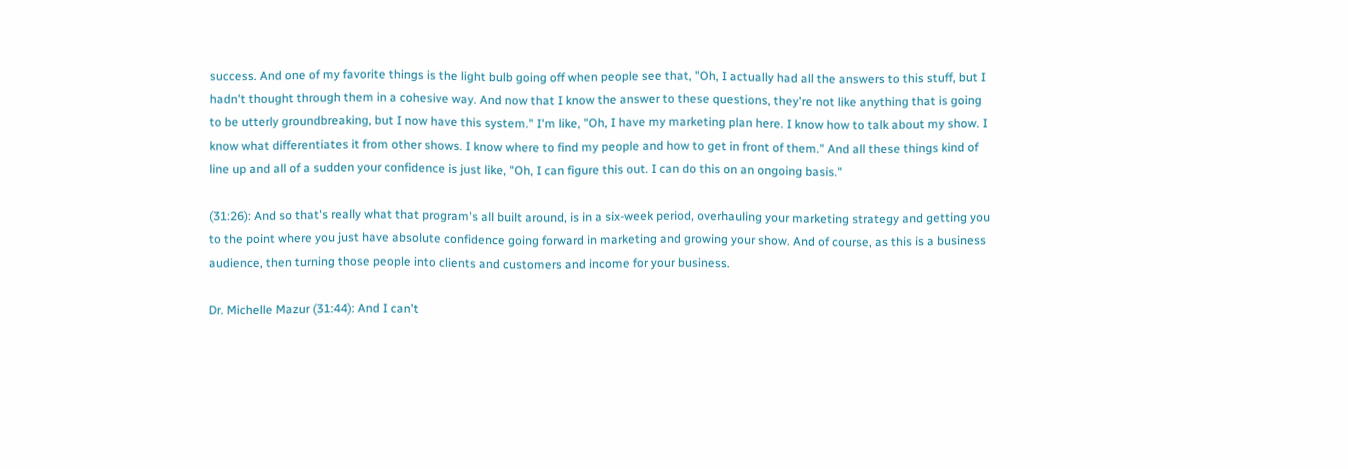success. And one of my favorite things is the light bulb going off when people see that, "Oh, I actually had all the answers to this stuff, but I hadn't thought through them in a cohesive way. And now that I know the answer to these questions, they're not like anything that is going to be utterly groundbreaking, but I now have this system." I'm like, "Oh, I have my marketing plan here. I know how to talk about my show. I know what differentiates it from other shows. I know where to find my people and how to get in front of them." And all these things kind of line up and all of a sudden your confidence is just like, "Oh, I can figure this out. I can do this on an ongoing basis."

(31:26): And so that's really what that program's all built around, is in a six-week period, overhauling your marketing strategy and getting you to the point where you just have absolute confidence going forward in marketing and growing your show. And of course, as this is a business audience, then turning those people into clients and customers and income for your business.

Dr. Michelle Mazur (31:44): And I can't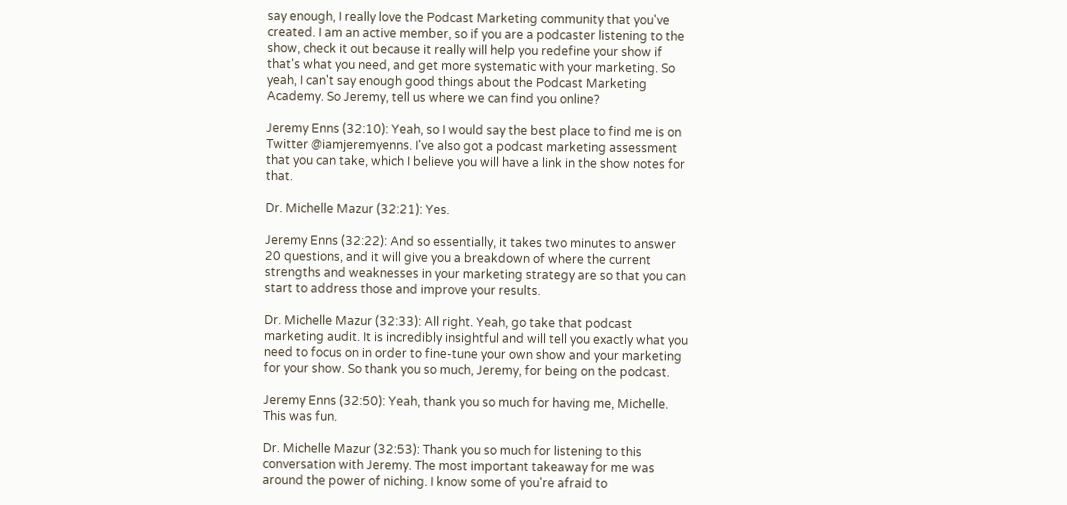say enough, I really love the Podcast Marketing community that you've created. I am an active member, so if you are a podcaster listening to the show, check it out because it really will help you redefine your show if that's what you need, and get more systematic with your marketing. So yeah, I can't say enough good things about the Podcast Marketing Academy. So Jeremy, tell us where we can find you online?

Jeremy Enns (32:10): Yeah, so I would say the best place to find me is on Twitter @iamjeremyenns. I've also got a podcast marketing assessment that you can take, which I believe you will have a link in the show notes for that.

Dr. Michelle Mazur (32:21): Yes.

Jeremy Enns (32:22): And so essentially, it takes two minutes to answer 20 questions, and it will give you a breakdown of where the current strengths and weaknesses in your marketing strategy are so that you can start to address those and improve your results.

Dr. Michelle Mazur (32:33): All right. Yeah, go take that podcast marketing audit. It is incredibly insightful and will tell you exactly what you need to focus on in order to fine-tune your own show and your marketing for your show. So thank you so much, Jeremy, for being on the podcast.

Jeremy Enns (32:50): Yeah, thank you so much for having me, Michelle. This was fun.

Dr. Michelle Mazur (32:53): Thank you so much for listening to this conversation with Jeremy. The most important takeaway for me was around the power of niching. I know some of you're afraid to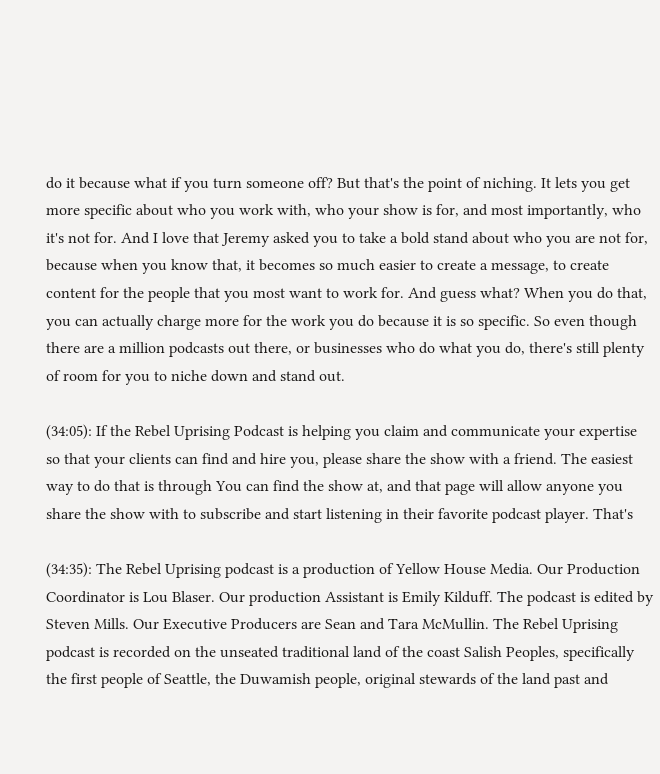do it because what if you turn someone off? But that's the point of niching. It lets you get more specific about who you work with, who your show is for, and most importantly, who it's not for. And I love that Jeremy asked you to take a bold stand about who you are not for, because when you know that, it becomes so much easier to create a message, to create content for the people that you most want to work for. And guess what? When you do that, you can actually charge more for the work you do because it is so specific. So even though there are a million podcasts out there, or businesses who do what you do, there's still plenty of room for you to niche down and stand out.

(34:05): If the Rebel Uprising Podcast is helping you claim and communicate your expertise so that your clients can find and hire you, please share the show with a friend. The easiest way to do that is through You can find the show at, and that page will allow anyone you share the show with to subscribe and start listening in their favorite podcast player. That's

(34:35): The Rebel Uprising podcast is a production of Yellow House Media. Our Production Coordinator is Lou Blaser. Our production Assistant is Emily Kilduff. The podcast is edited by Steven Mills. Our Executive Producers are Sean and Tara McMullin. The Rebel Uprising podcast is recorded on the unseated traditional land of the coast Salish Peoples, specifically the first people of Seattle, the Duwamish people, original stewards of the land past and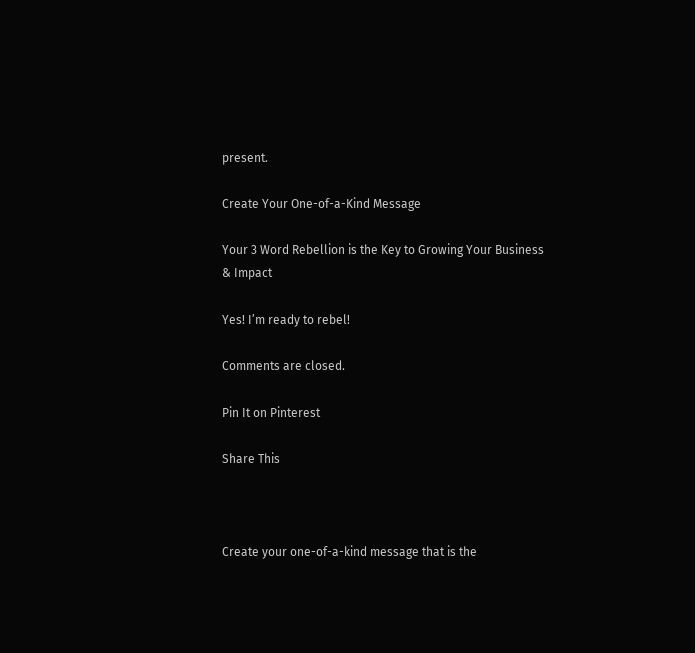present.

Create Your One-of-a-Kind Message

Your 3 Word Rebellion is the Key to Growing Your Business & Impact

Yes! I’m ready to rebel!

Comments are closed.

Pin It on Pinterest

Share This



Create your one-of-a-kind message that is the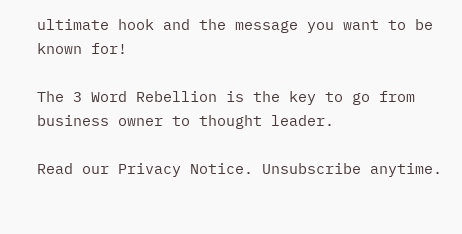ultimate hook and the message you want to be known for!

The 3 Word Rebellion is the key to go from business owner to thought leader.

Read our Privacy Notice. Unsubscribe anytime.